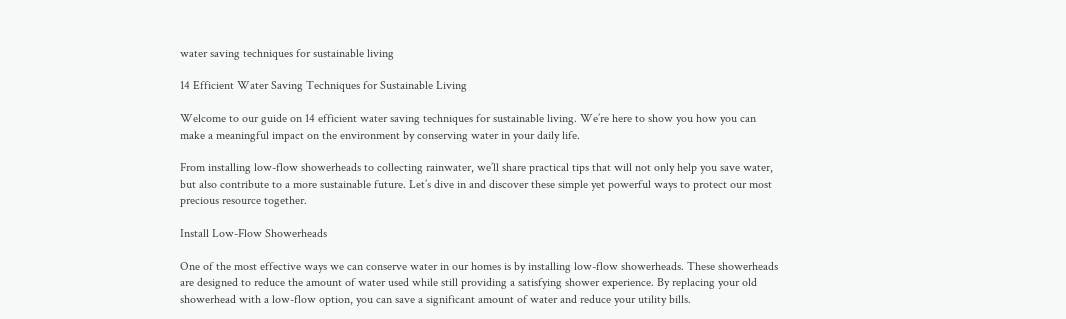water saving techniques for sustainable living

14 Efficient Water Saving Techniques for Sustainable Living

Welcome to our guide on 14 efficient water saving techniques for sustainable living. We’re here to show you how you can make a meaningful impact on the environment by conserving water in your daily life.

From installing low-flow showerheads to collecting rainwater, we’ll share practical tips that will not only help you save water, but also contribute to a more sustainable future. Let’s dive in and discover these simple yet powerful ways to protect our most precious resource together.

Install Low-Flow Showerheads

One of the most effective ways we can conserve water in our homes is by installing low-flow showerheads. These showerheads are designed to reduce the amount of water used while still providing a satisfying shower experience. By replacing your old showerhead with a low-flow option, you can save a significant amount of water and reduce your utility bills.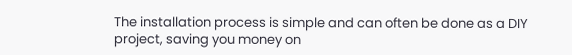The installation process is simple and can often be done as a DIY project, saving you money on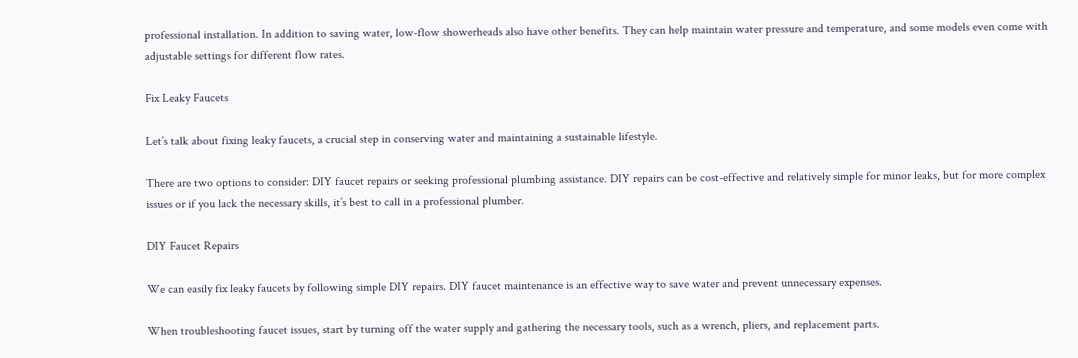professional installation. In addition to saving water, low-flow showerheads also have other benefits. They can help maintain water pressure and temperature, and some models even come with adjustable settings for different flow rates.

Fix Leaky Faucets

Let’s talk about fixing leaky faucets, a crucial step in conserving water and maintaining a sustainable lifestyle.

There are two options to consider: DIY faucet repairs or seeking professional plumbing assistance. DIY repairs can be cost-effective and relatively simple for minor leaks, but for more complex issues or if you lack the necessary skills, it’s best to call in a professional plumber.

DIY Faucet Repairs

We can easily fix leaky faucets by following simple DIY repairs. DIY faucet maintenance is an effective way to save water and prevent unnecessary expenses.

When troubleshooting faucet issues, start by turning off the water supply and gathering the necessary tools, such as a wrench, pliers, and replacement parts.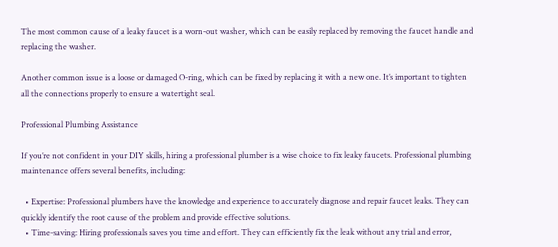The most common cause of a leaky faucet is a worn-out washer, which can be easily replaced by removing the faucet handle and replacing the washer.

Another common issue is a loose or damaged O-ring, which can be fixed by replacing it with a new one. It’s important to tighten all the connections properly to ensure a watertight seal.

Professional Plumbing Assistance

If you’re not confident in your DIY skills, hiring a professional plumber is a wise choice to fix leaky faucets. Professional plumbing maintenance offers several benefits, including:

  • Expertise: Professional plumbers have the knowledge and experience to accurately diagnose and repair faucet leaks. They can quickly identify the root cause of the problem and provide effective solutions.
  • Time-saving: Hiring professionals saves you time and effort. They can efficiently fix the leak without any trial and error,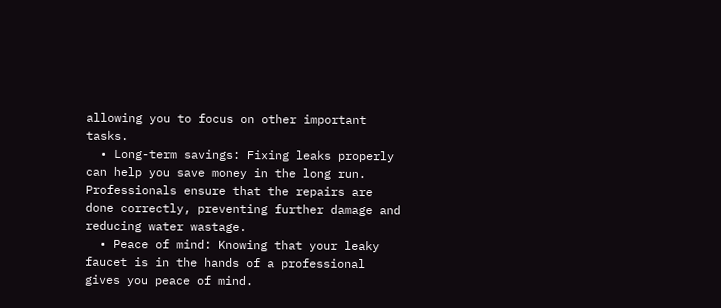allowing you to focus on other important tasks.
  • Long-term savings: Fixing leaks properly can help you save money in the long run. Professionals ensure that the repairs are done correctly, preventing further damage and reducing water wastage.
  • Peace of mind: Knowing that your leaky faucet is in the hands of a professional gives you peace of mind.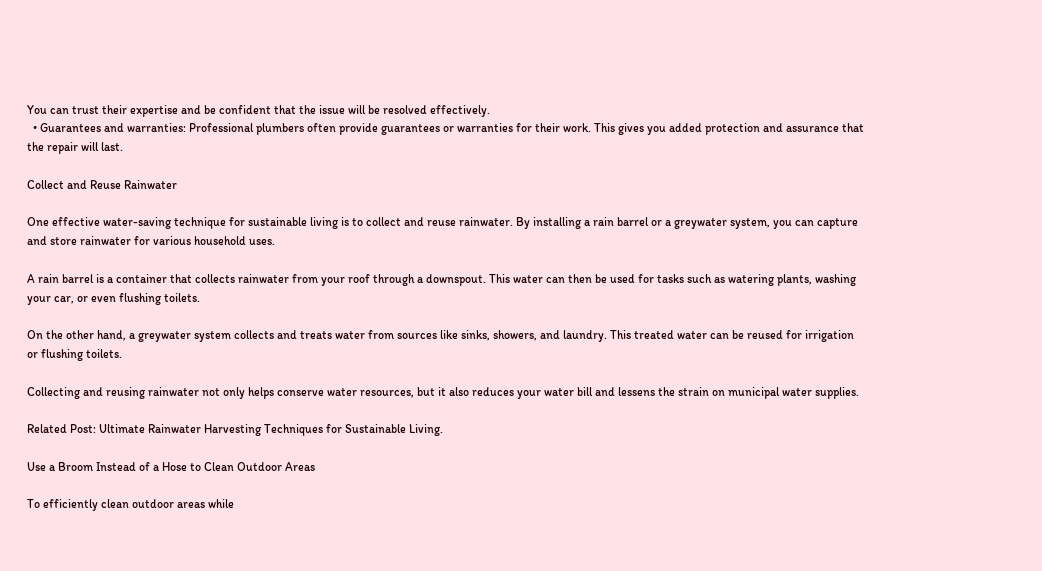You can trust their expertise and be confident that the issue will be resolved effectively.
  • Guarantees and warranties: Professional plumbers often provide guarantees or warranties for their work. This gives you added protection and assurance that the repair will last.

Collect and Reuse Rainwater

One effective water-saving technique for sustainable living is to collect and reuse rainwater. By installing a rain barrel or a greywater system, you can capture and store rainwater for various household uses.

A rain barrel is a container that collects rainwater from your roof through a downspout. This water can then be used for tasks such as watering plants, washing your car, or even flushing toilets.

On the other hand, a greywater system collects and treats water from sources like sinks, showers, and laundry. This treated water can be reused for irrigation or flushing toilets.

Collecting and reusing rainwater not only helps conserve water resources, but it also reduces your water bill and lessens the strain on municipal water supplies.

Related Post: Ultimate Rainwater Harvesting Techniques for Sustainable Living.

Use a Broom Instead of a Hose to Clean Outdoor Areas

To efficiently clean outdoor areas while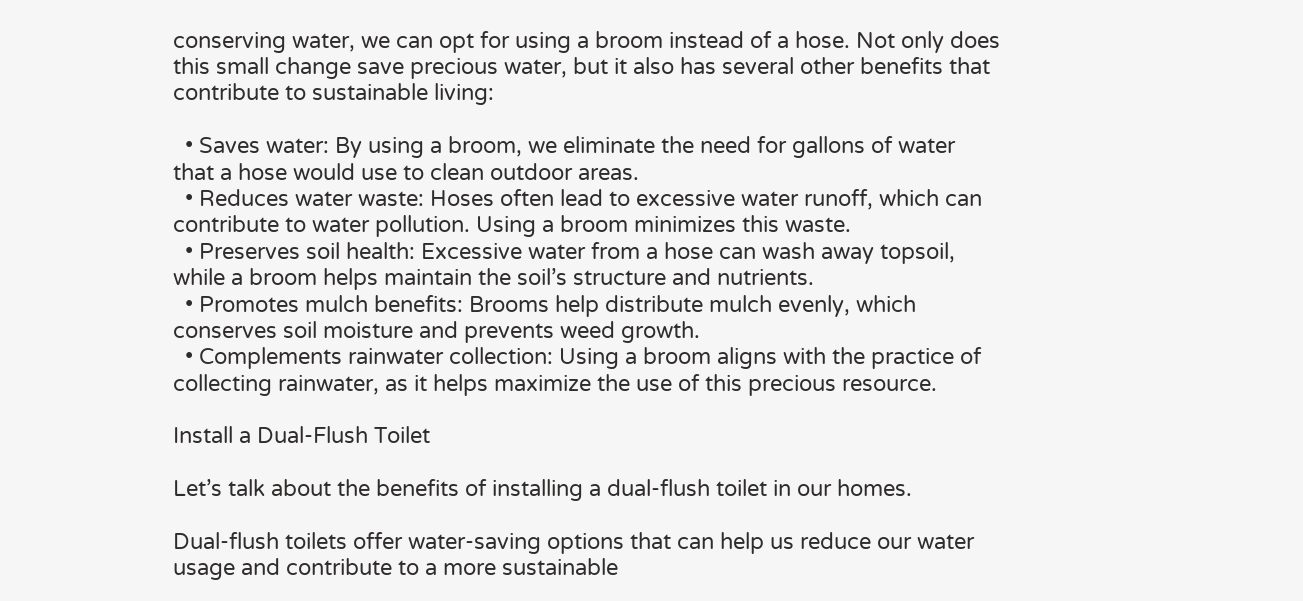conserving water, we can opt for using a broom instead of a hose. Not only does this small change save precious water, but it also has several other benefits that contribute to sustainable living:

  • Saves water: By using a broom, we eliminate the need for gallons of water that a hose would use to clean outdoor areas.
  • Reduces water waste: Hoses often lead to excessive water runoff, which can contribute to water pollution. Using a broom minimizes this waste.
  • Preserves soil health: Excessive water from a hose can wash away topsoil, while a broom helps maintain the soil’s structure and nutrients.
  • Promotes mulch benefits: Brooms help distribute mulch evenly, which conserves soil moisture and prevents weed growth.
  • Complements rainwater collection: Using a broom aligns with the practice of collecting rainwater, as it helps maximize the use of this precious resource.

Install a Dual-Flush Toilet

Let’s talk about the benefits of installing a dual-flush toilet in our homes.

Dual-flush toilets offer water-saving options that can help us reduce our water usage and contribute to a more sustainable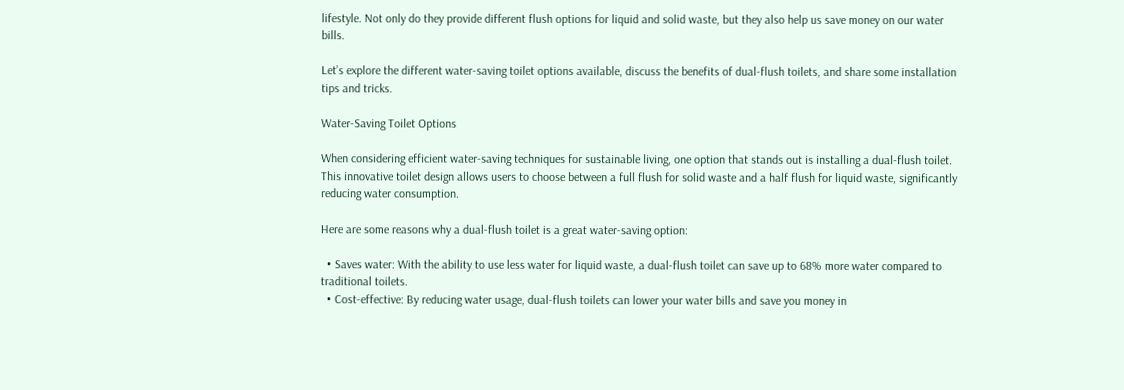lifestyle. Not only do they provide different flush options for liquid and solid waste, but they also help us save money on our water bills.

Let’s explore the different water-saving toilet options available, discuss the benefits of dual-flush toilets, and share some installation tips and tricks.

Water-Saving Toilet Options

When considering efficient water-saving techniques for sustainable living, one option that stands out is installing a dual-flush toilet. This innovative toilet design allows users to choose between a full flush for solid waste and a half flush for liquid waste, significantly reducing water consumption.

Here are some reasons why a dual-flush toilet is a great water-saving option:

  • Saves water: With the ability to use less water for liquid waste, a dual-flush toilet can save up to 68% more water compared to traditional toilets.
  • Cost-effective: By reducing water usage, dual-flush toilets can lower your water bills and save you money in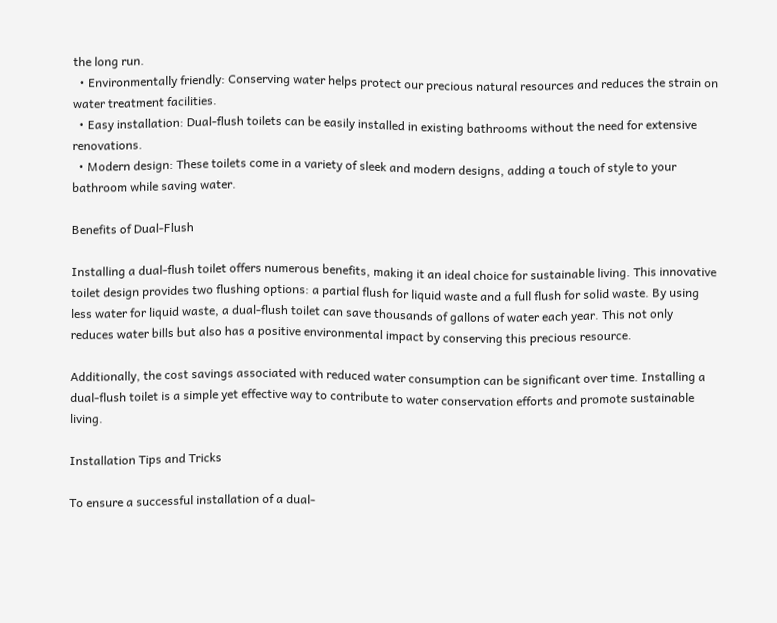the long run.
  • Environmentally friendly: Conserving water helps protect our precious natural resources and reduces the strain on water treatment facilities.
  • Easy installation: Dual-flush toilets can be easily installed in existing bathrooms without the need for extensive renovations.
  • Modern design: These toilets come in a variety of sleek and modern designs, adding a touch of style to your bathroom while saving water.

Benefits of Dual-Flush

Installing a dual-flush toilet offers numerous benefits, making it an ideal choice for sustainable living. This innovative toilet design provides two flushing options: a partial flush for liquid waste and a full flush for solid waste. By using less water for liquid waste, a dual-flush toilet can save thousands of gallons of water each year. This not only reduces water bills but also has a positive environmental impact by conserving this precious resource.

Additionally, the cost savings associated with reduced water consumption can be significant over time. Installing a dual-flush toilet is a simple yet effective way to contribute to water conservation efforts and promote sustainable living.

Installation Tips and Tricks

To ensure a successful installation of a dual-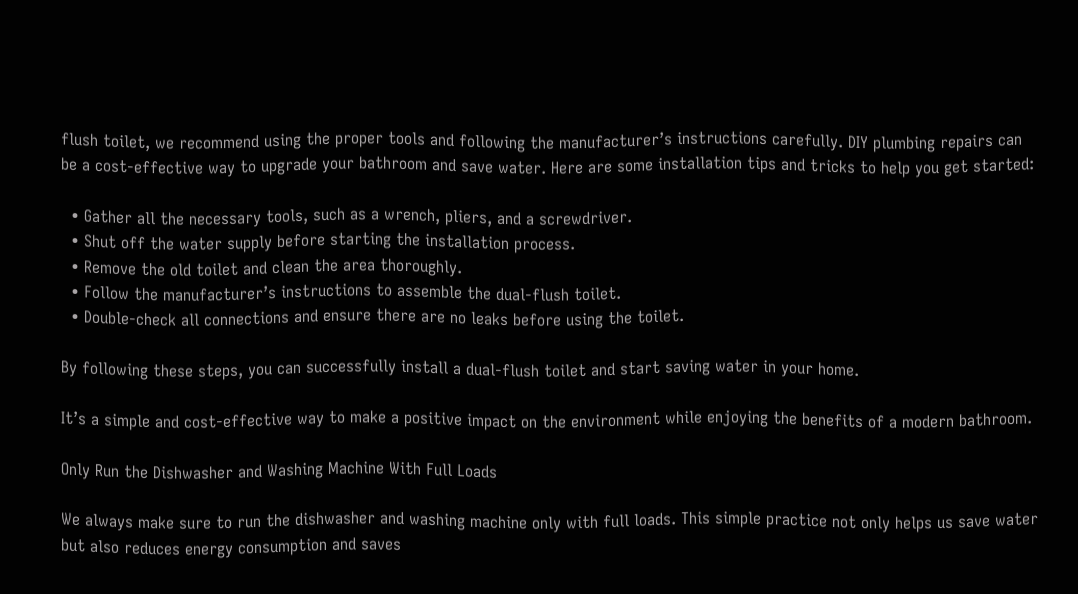flush toilet, we recommend using the proper tools and following the manufacturer’s instructions carefully. DIY plumbing repairs can be a cost-effective way to upgrade your bathroom and save water. Here are some installation tips and tricks to help you get started:

  • Gather all the necessary tools, such as a wrench, pliers, and a screwdriver.
  • Shut off the water supply before starting the installation process.
  • Remove the old toilet and clean the area thoroughly.
  • Follow the manufacturer’s instructions to assemble the dual-flush toilet.
  • Double-check all connections and ensure there are no leaks before using the toilet.

By following these steps, you can successfully install a dual-flush toilet and start saving water in your home.

It’s a simple and cost-effective way to make a positive impact on the environment while enjoying the benefits of a modern bathroom.

Only Run the Dishwasher and Washing Machine With Full Loads

We always make sure to run the dishwasher and washing machine only with full loads. This simple practice not only helps us save water but also reduces energy consumption and saves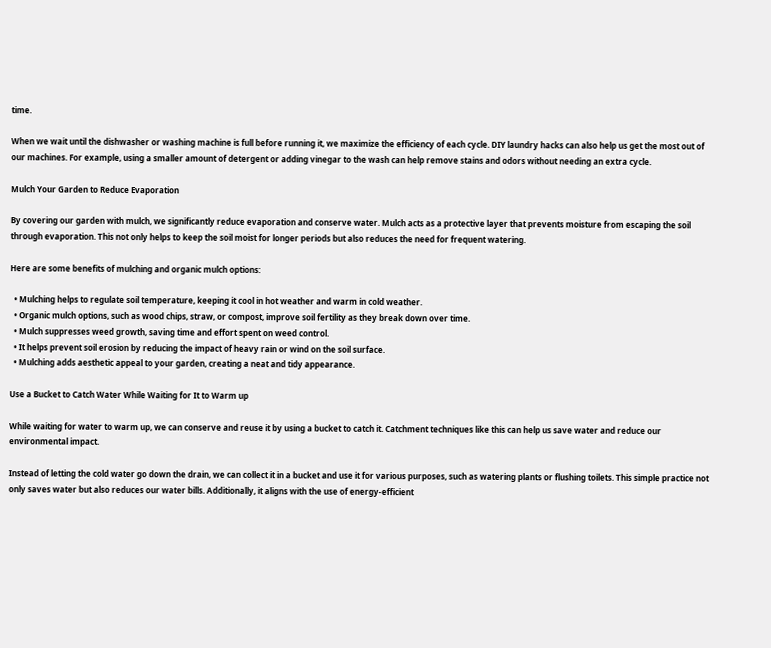time.

When we wait until the dishwasher or washing machine is full before running it, we maximize the efficiency of each cycle. DIY laundry hacks can also help us get the most out of our machines. For example, using a smaller amount of detergent or adding vinegar to the wash can help remove stains and odors without needing an extra cycle.

Mulch Your Garden to Reduce Evaporation

By covering our garden with mulch, we significantly reduce evaporation and conserve water. Mulch acts as a protective layer that prevents moisture from escaping the soil through evaporation. This not only helps to keep the soil moist for longer periods but also reduces the need for frequent watering.

Here are some benefits of mulching and organic mulch options:

  • Mulching helps to regulate soil temperature, keeping it cool in hot weather and warm in cold weather.
  • Organic mulch options, such as wood chips, straw, or compost, improve soil fertility as they break down over time.
  • Mulch suppresses weed growth, saving time and effort spent on weed control.
  • It helps prevent soil erosion by reducing the impact of heavy rain or wind on the soil surface.
  • Mulching adds aesthetic appeal to your garden, creating a neat and tidy appearance.

Use a Bucket to Catch Water While Waiting for It to Warm up

While waiting for water to warm up, we can conserve and reuse it by using a bucket to catch it. Catchment techniques like this can help us save water and reduce our environmental impact.

Instead of letting the cold water go down the drain, we can collect it in a bucket and use it for various purposes, such as watering plants or flushing toilets. This simple practice not only saves water but also reduces our water bills. Additionally, it aligns with the use of energy-efficient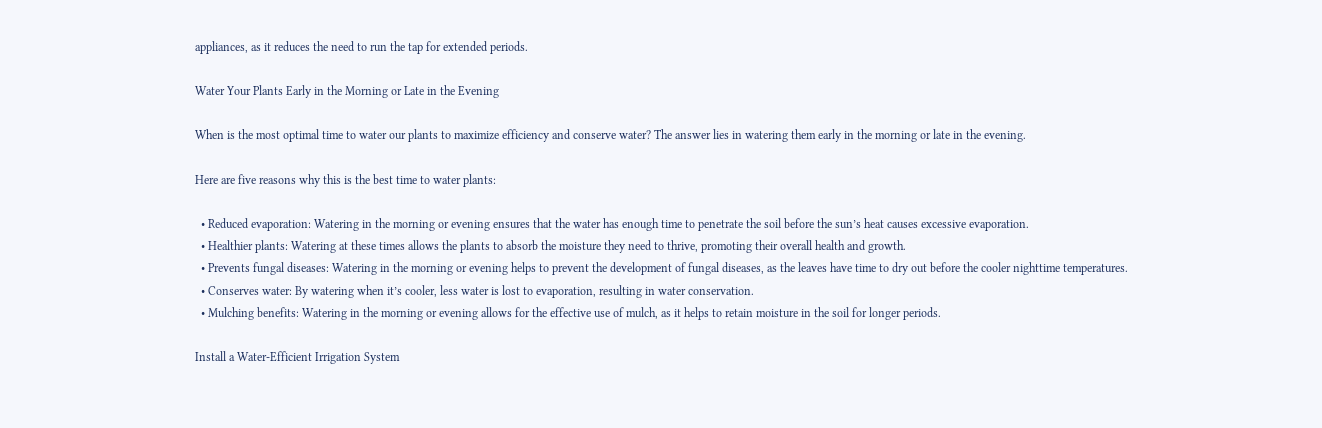appliances, as it reduces the need to run the tap for extended periods.

Water Your Plants Early in the Morning or Late in the Evening

When is the most optimal time to water our plants to maximize efficiency and conserve water? The answer lies in watering them early in the morning or late in the evening.

Here are five reasons why this is the best time to water plants:

  • Reduced evaporation: Watering in the morning or evening ensures that the water has enough time to penetrate the soil before the sun’s heat causes excessive evaporation.
  • Healthier plants: Watering at these times allows the plants to absorb the moisture they need to thrive, promoting their overall health and growth.
  • Prevents fungal diseases: Watering in the morning or evening helps to prevent the development of fungal diseases, as the leaves have time to dry out before the cooler nighttime temperatures.
  • Conserves water: By watering when it’s cooler, less water is lost to evaporation, resulting in water conservation.
  • Mulching benefits: Watering in the morning or evening allows for the effective use of mulch, as it helps to retain moisture in the soil for longer periods.

Install a Water-Efficient Irrigation System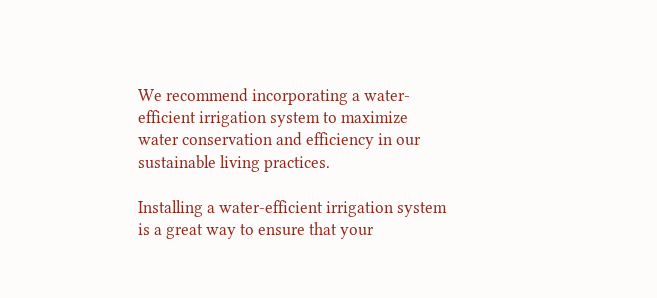We recommend incorporating a water-efficient irrigation system to maximize water conservation and efficiency in our sustainable living practices.

Installing a water-efficient irrigation system is a great way to ensure that your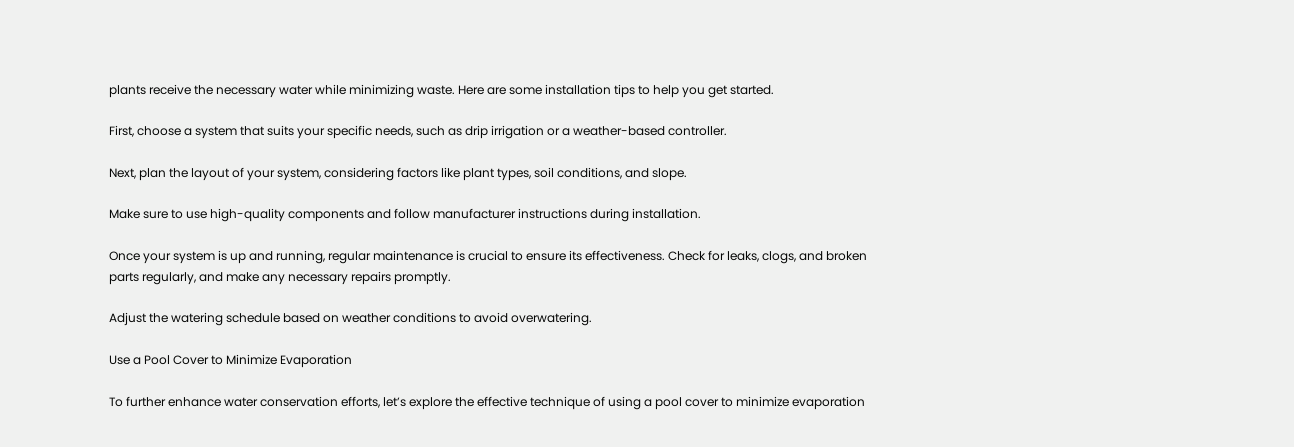plants receive the necessary water while minimizing waste. Here are some installation tips to help you get started.

First, choose a system that suits your specific needs, such as drip irrigation or a weather-based controller.

Next, plan the layout of your system, considering factors like plant types, soil conditions, and slope.

Make sure to use high-quality components and follow manufacturer instructions during installation.

Once your system is up and running, regular maintenance is crucial to ensure its effectiveness. Check for leaks, clogs, and broken parts regularly, and make any necessary repairs promptly.

Adjust the watering schedule based on weather conditions to avoid overwatering.

Use a Pool Cover to Minimize Evaporation

To further enhance water conservation efforts, let’s explore the effective technique of using a pool cover to minimize evaporation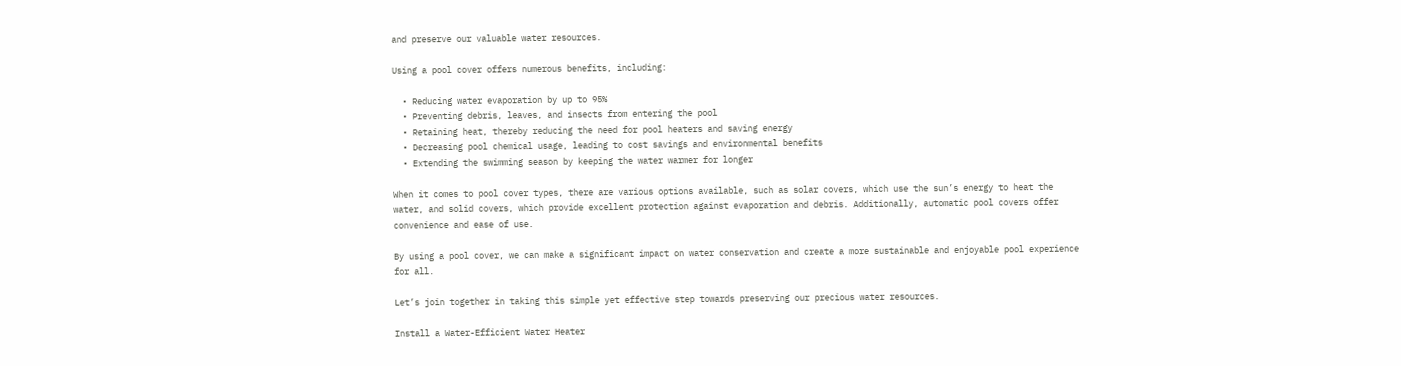and preserve our valuable water resources.

Using a pool cover offers numerous benefits, including:

  • Reducing water evaporation by up to 95%
  • Preventing debris, leaves, and insects from entering the pool
  • Retaining heat, thereby reducing the need for pool heaters and saving energy
  • Decreasing pool chemical usage, leading to cost savings and environmental benefits
  • Extending the swimming season by keeping the water warmer for longer

When it comes to pool cover types, there are various options available, such as solar covers, which use the sun’s energy to heat the water, and solid covers, which provide excellent protection against evaporation and debris. Additionally, automatic pool covers offer convenience and ease of use.

By using a pool cover, we can make a significant impact on water conservation and create a more sustainable and enjoyable pool experience for all.

Let’s join together in taking this simple yet effective step towards preserving our precious water resources.

Install a Water-Efficient Water Heater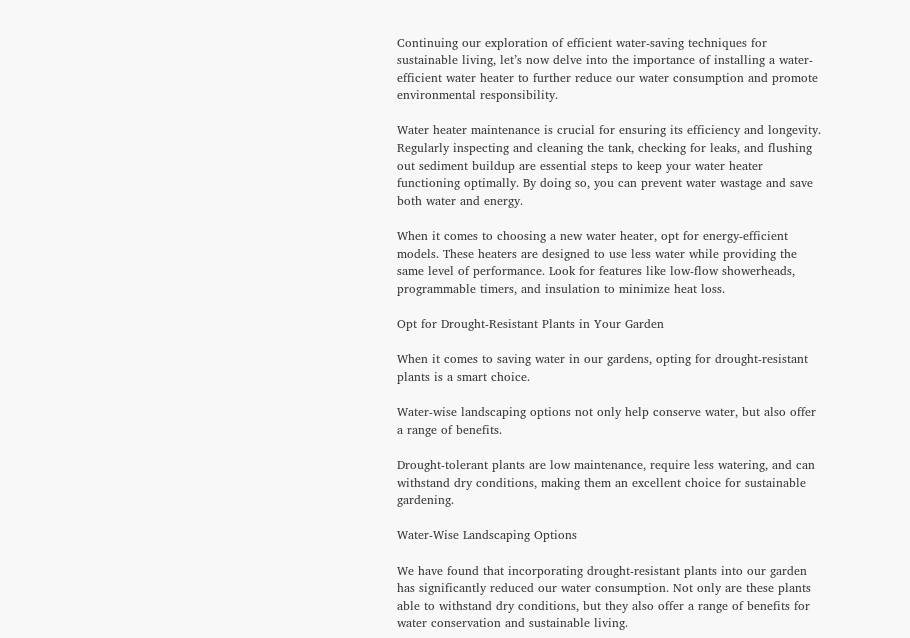Continuing our exploration of efficient water-saving techniques for sustainable living, let’s now delve into the importance of installing a water-efficient water heater to further reduce our water consumption and promote environmental responsibility.

Water heater maintenance is crucial for ensuring its efficiency and longevity. Regularly inspecting and cleaning the tank, checking for leaks, and flushing out sediment buildup are essential steps to keep your water heater functioning optimally. By doing so, you can prevent water wastage and save both water and energy.

When it comes to choosing a new water heater, opt for energy-efficient models. These heaters are designed to use less water while providing the same level of performance. Look for features like low-flow showerheads, programmable timers, and insulation to minimize heat loss.

Opt for Drought-Resistant Plants in Your Garden

When it comes to saving water in our gardens, opting for drought-resistant plants is a smart choice.

Water-wise landscaping options not only help conserve water, but also offer a range of benefits.

Drought-tolerant plants are low maintenance, require less watering, and can withstand dry conditions, making them an excellent choice for sustainable gardening.

Water-Wise Landscaping Options

We have found that incorporating drought-resistant plants into our garden has significantly reduced our water consumption. Not only are these plants able to withstand dry conditions, but they also offer a range of benefits for water conservation and sustainable living.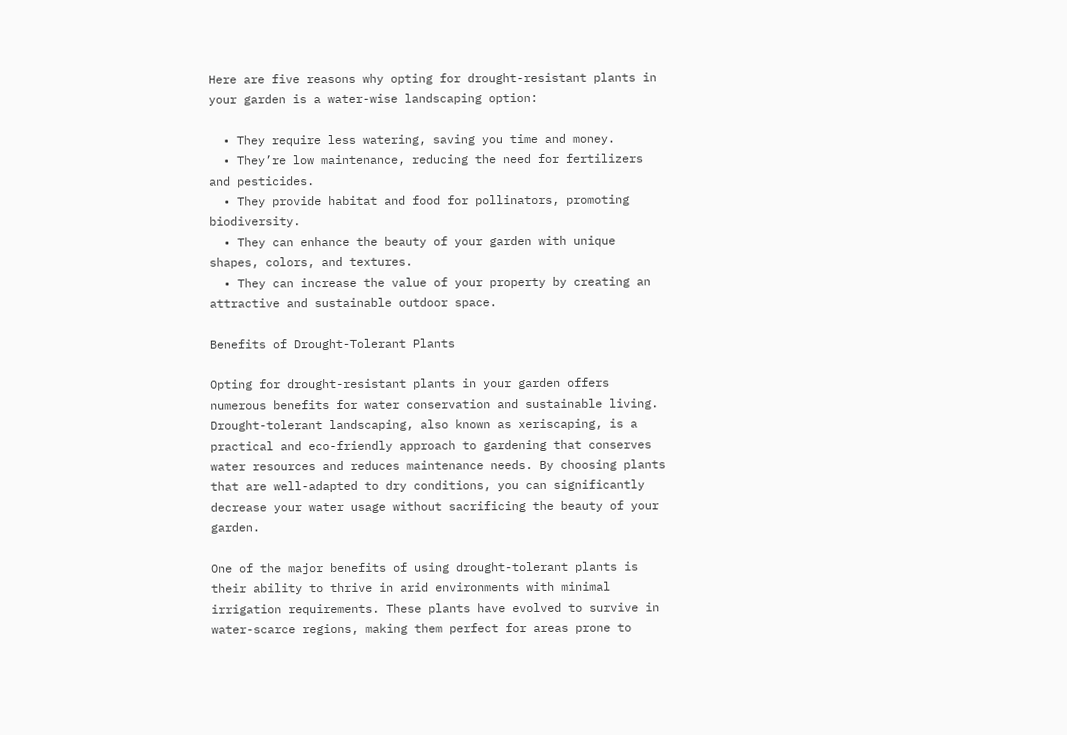Here are five reasons why opting for drought-resistant plants in your garden is a water-wise landscaping option:

  • They require less watering, saving you time and money.
  • They’re low maintenance, reducing the need for fertilizers and pesticides.
  • They provide habitat and food for pollinators, promoting biodiversity.
  • They can enhance the beauty of your garden with unique shapes, colors, and textures.
  • They can increase the value of your property by creating an attractive and sustainable outdoor space.

Benefits of Drought-Tolerant Plants

Opting for drought-resistant plants in your garden offers numerous benefits for water conservation and sustainable living. Drought-tolerant landscaping, also known as xeriscaping, is a practical and eco-friendly approach to gardening that conserves water resources and reduces maintenance needs. By choosing plants that are well-adapted to dry conditions, you can significantly decrease your water usage without sacrificing the beauty of your garden.

One of the major benefits of using drought-tolerant plants is their ability to thrive in arid environments with minimal irrigation requirements. These plants have evolved to survive in water-scarce regions, making them perfect for areas prone to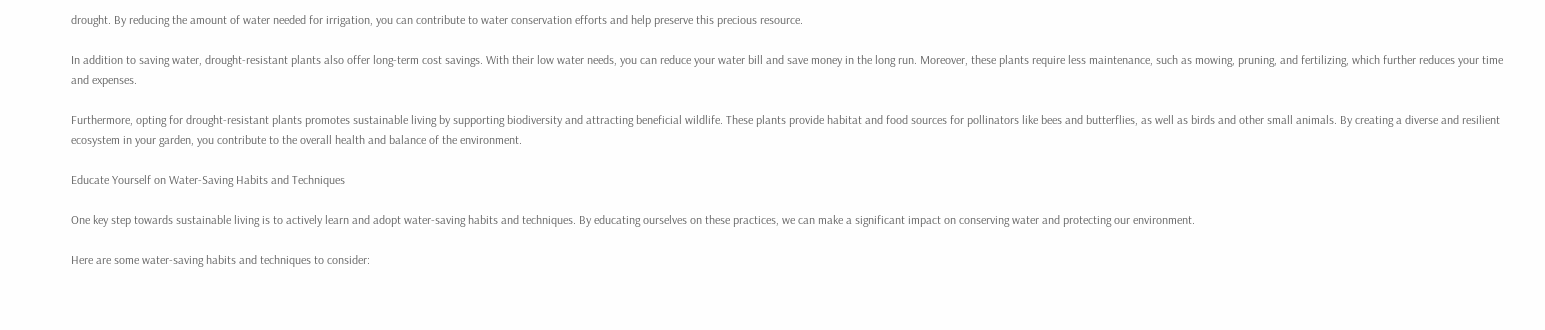drought. By reducing the amount of water needed for irrigation, you can contribute to water conservation efforts and help preserve this precious resource.

In addition to saving water, drought-resistant plants also offer long-term cost savings. With their low water needs, you can reduce your water bill and save money in the long run. Moreover, these plants require less maintenance, such as mowing, pruning, and fertilizing, which further reduces your time and expenses.

Furthermore, opting for drought-resistant plants promotes sustainable living by supporting biodiversity and attracting beneficial wildlife. These plants provide habitat and food sources for pollinators like bees and butterflies, as well as birds and other small animals. By creating a diverse and resilient ecosystem in your garden, you contribute to the overall health and balance of the environment.

Educate Yourself on Water-Saving Habits and Techniques

One key step towards sustainable living is to actively learn and adopt water-saving habits and techniques. By educating ourselves on these practices, we can make a significant impact on conserving water and protecting our environment.

Here are some water-saving habits and techniques to consider: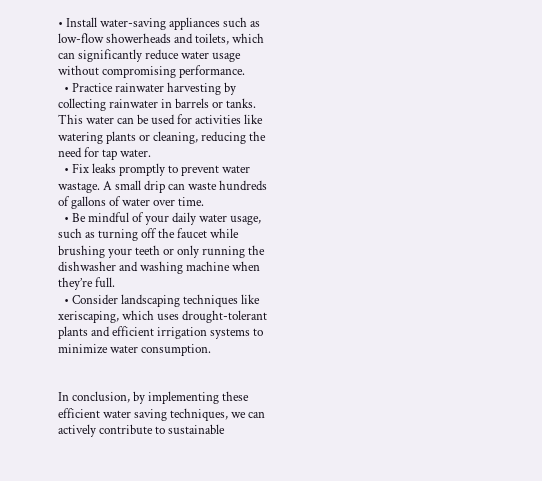• Install water-saving appliances such as low-flow showerheads and toilets, which can significantly reduce water usage without compromising performance.
  • Practice rainwater harvesting by collecting rainwater in barrels or tanks. This water can be used for activities like watering plants or cleaning, reducing the need for tap water.
  • Fix leaks promptly to prevent water wastage. A small drip can waste hundreds of gallons of water over time.
  • Be mindful of your daily water usage, such as turning off the faucet while brushing your teeth or only running the dishwasher and washing machine when they’re full.
  • Consider landscaping techniques like xeriscaping, which uses drought-tolerant plants and efficient irrigation systems to minimize water consumption.


In conclusion, by implementing these efficient water saving techniques, we can actively contribute to sustainable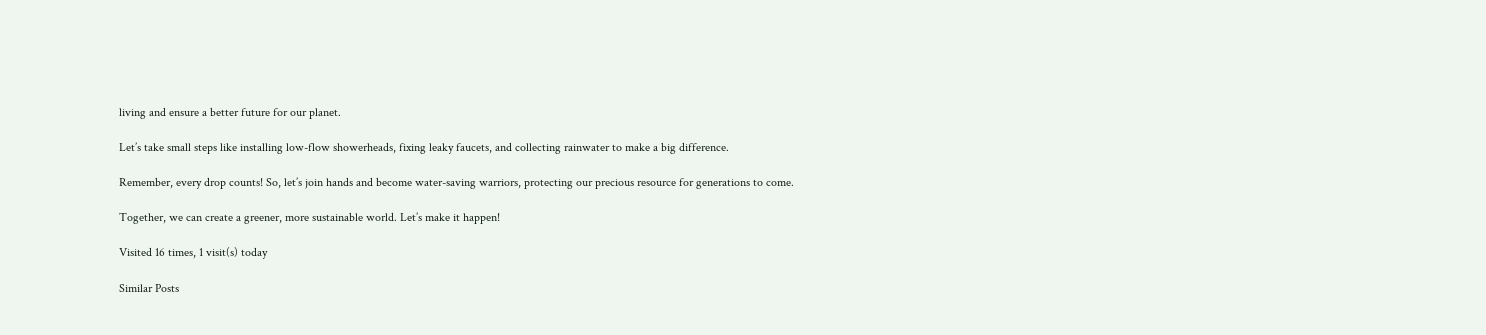living and ensure a better future for our planet.

Let’s take small steps like installing low-flow showerheads, fixing leaky faucets, and collecting rainwater to make a big difference.

Remember, every drop counts! So, let’s join hands and become water-saving warriors, protecting our precious resource for generations to come.

Together, we can create a greener, more sustainable world. Let’s make it happen!

Visited 16 times, 1 visit(s) today

Similar Posts